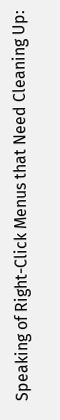Speaking of Right-Click Menus that Need Cleaning Up: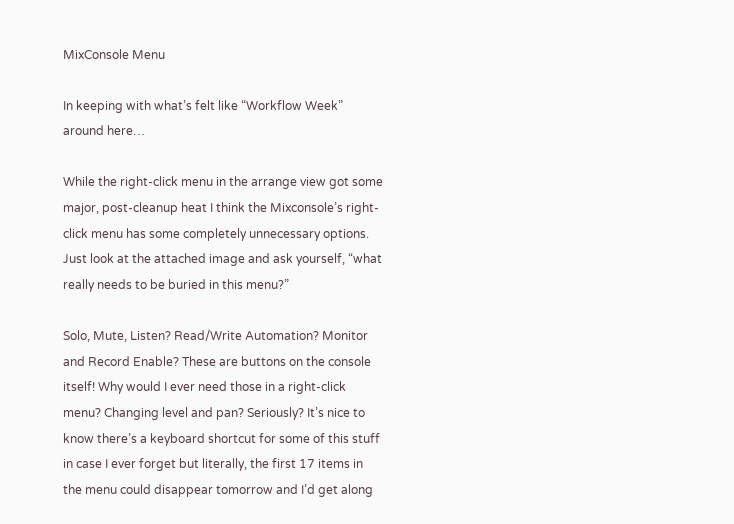MixConsole Menu

In keeping with what’s felt like “Workflow Week” around here…

While the right-click menu in the arrange view got some major, post-cleanup heat I think the Mixconsole’s right-click menu has some completely unnecessary options. Just look at the attached image and ask yourself, “what really needs to be buried in this menu?”

Solo, Mute, Listen? Read/Write Automation? Monitor and Record Enable? These are buttons on the console itself! Why would I ever need those in a right-click menu? Changing level and pan? Seriously? It’s nice to know there’s a keyboard shortcut for some of this stuff in case I ever forget but literally, the first 17 items in the menu could disappear tomorrow and I’d get along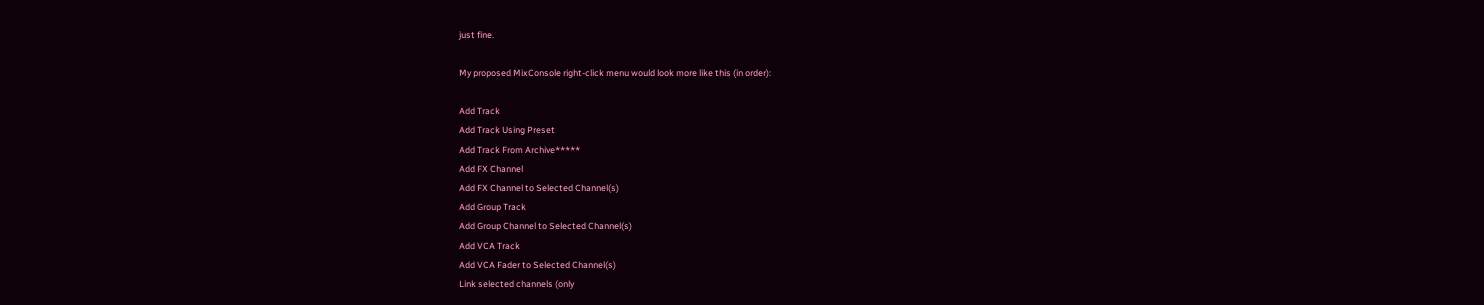just fine.

My proposed MixConsole right-click menu would look more like this (in order):

Add Track
Add Track Using Preset
Add Track From Archive*****
Add FX Channel
Add FX Channel to Selected Channel(s)
Add Group Track
Add Group Channel to Selected Channel(s)
Add VCA Track
Add VCA Fader to Selected Channel(s)
Link selected channels (only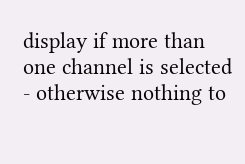display if more than one channel is selected - otherwise nothing to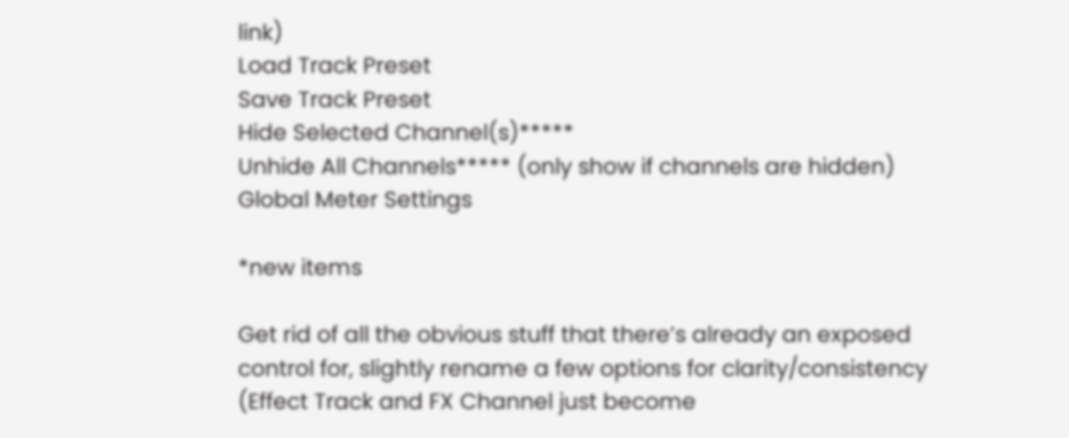link)
Load Track Preset
Save Track Preset
Hide Selected Channel(s)*****
Unhide All Channels***** (only show if channels are hidden)
Global Meter Settings

*new items

Get rid of all the obvious stuff that there’s already an exposed control for, slightly rename a few options for clarity/consistency (Effect Track and FX Channel just become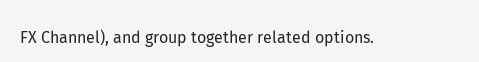FX Channel), and group together related options.